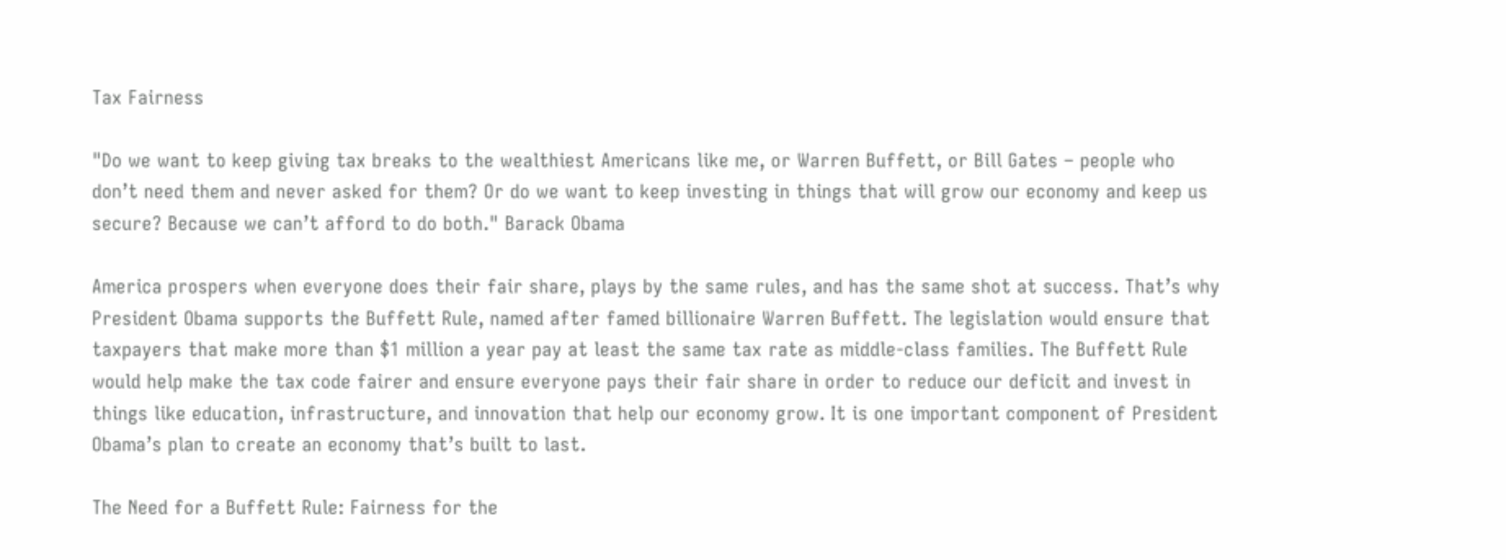Tax Fairness

"Do we want to keep giving tax breaks to the wealthiest Americans like me, or Warren Buffett, or Bill Gates – people who don’t need them and never asked for them? Or do we want to keep investing in things that will grow our economy and keep us secure? Because we can’t afford to do both." Barack Obama

America prospers when everyone does their fair share, plays by the same rules, and has the same shot at success. That’s why President Obama supports the Buffett Rule, named after famed billionaire Warren Buffett. The legislation would ensure that taxpayers that make more than $1 million a year pay at least the same tax rate as middle-class families. The Buffett Rule would help make the tax code fairer and ensure everyone pays their fair share in order to reduce our deficit and invest in things like education, infrastructure, and innovation that help our economy grow. It is one important component of President Obama’s plan to create an economy that’s built to last.

The Need for a Buffett Rule: Fairness for the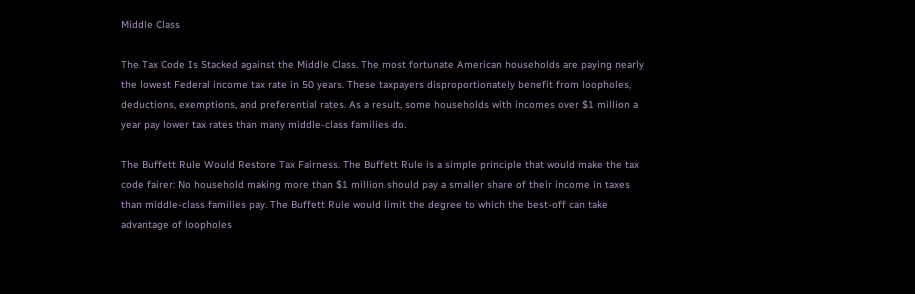Middle Class

The Tax Code Is Stacked against the Middle Class. The most fortunate American households are paying nearly the lowest Federal income tax rate in 50 years. These taxpayers disproportionately benefit from loopholes, deductions, exemptions, and preferential rates. As a result, some households with incomes over $1 million a year pay lower tax rates than many middle-class families do.

The Buffett Rule Would Restore Tax Fairness. The Buffett Rule is a simple principle that would make the tax code fairer: No household making more than $1 million should pay a smaller share of their income in taxes than middle-class families pay. The Buffett Rule would limit the degree to which the best-off can take advantage of loopholes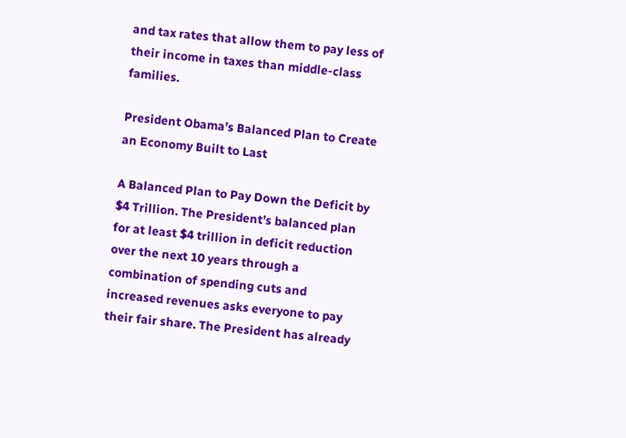and tax rates that allow them to pay less of their income in taxes than middle-class families.

President Obama’s Balanced Plan to Create an Economy Built to Last

A Balanced Plan to Pay Down the Deficit by $4 Trillion. The President’s balanced plan for at least $4 trillion in deficit reduction over the next 10 years through a combination of spending cuts and increased revenues asks everyone to pay their fair share. The President has already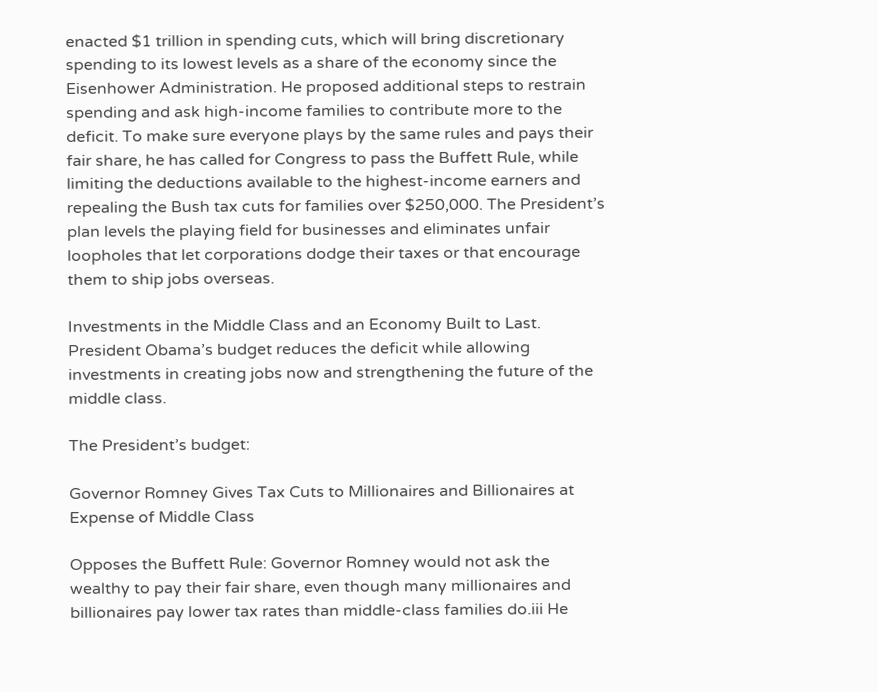enacted $1 trillion in spending cuts, which will bring discretionary spending to its lowest levels as a share of the economy since the Eisenhower Administration. He proposed additional steps to restrain spending and ask high-income families to contribute more to the deficit. To make sure everyone plays by the same rules and pays their fair share, he has called for Congress to pass the Buffett Rule, while limiting the deductions available to the highest-income earners and repealing the Bush tax cuts for families over $250,000. The President’s plan levels the playing field for businesses and eliminates unfair loopholes that let corporations dodge their taxes or that encourage them to ship jobs overseas.

Investments in the Middle Class and an Economy Built to Last. President Obama’s budget reduces the deficit while allowing investments in creating jobs now and strengthening the future of the middle class.

The President’s budget:

Governor Romney Gives Tax Cuts to Millionaires and Billionaires at Expense of Middle Class

Opposes the Buffett Rule: Governor Romney would not ask the wealthy to pay their fair share, even though many millionaires and billionaires pay lower tax rates than middle-class families do.iii He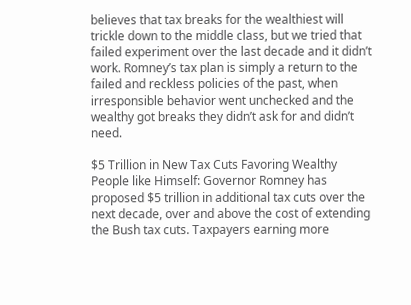believes that tax breaks for the wealthiest will trickle down to the middle class, but we tried that failed experiment over the last decade and it didn’t work. Romney’s tax plan is simply a return to the failed and reckless policies of the past, when irresponsible behavior went unchecked and the wealthy got breaks they didn’t ask for and didn’t need.

$5 Trillion in New Tax Cuts Favoring Wealthy People like Himself: Governor Romney has proposed $5 trillion in additional tax cuts over the next decade, over and above the cost of extending the Bush tax cuts. Taxpayers earning more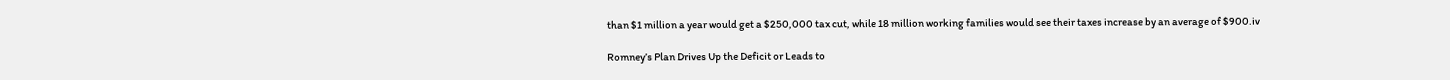than $1 million a year would get a $250,000 tax cut, while 18 million working families would see their taxes increase by an average of $900.iv

Romney’s Plan Drives Up the Deficit or Leads to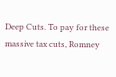Deep Cuts. To pay for these massive tax cuts, Romney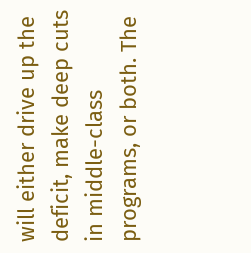will either drive up the deficit, make deep cuts in middle-class programs, or both. The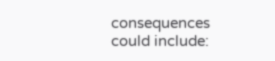consequences could include: